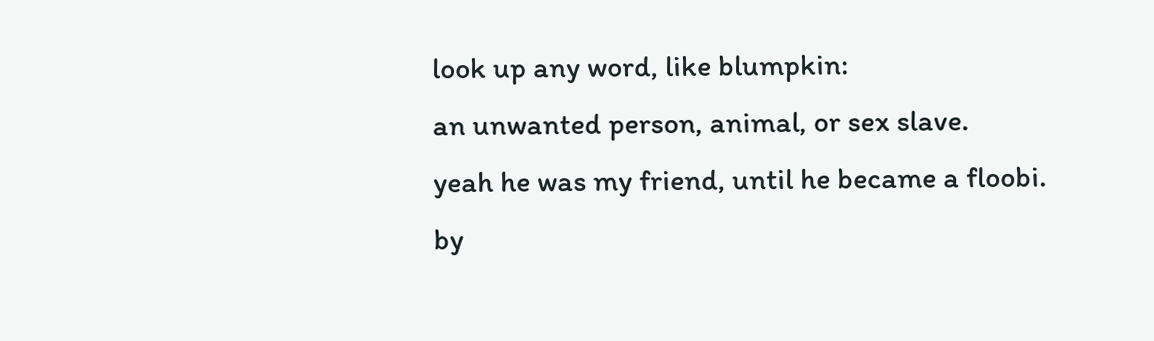look up any word, like blumpkin:
an unwanted person, animal, or sex slave.
yeah he was my friend, until he became a floobi.
by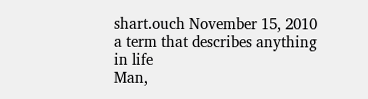shart.ouch November 15, 2010
a term that describes anything in life
Man,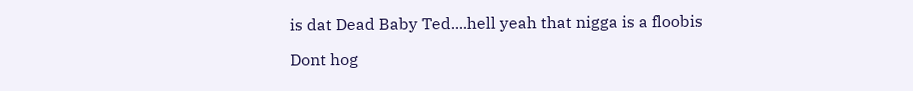is dat Dead Baby Ted....hell yeah that nigga is a floobis

Dont hog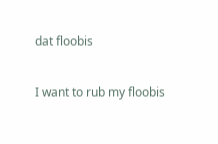dat floobis

I want to rub my floobis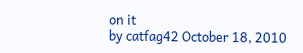on it
by catfag42 October 18, 2010